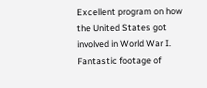Excellent program on how the United States got involved in World War I. Fantastic footage of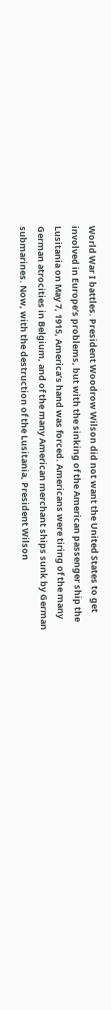World War I battles. President Woodrow Wilson did not want the United States to get involved in Europe’s problems, but with the sinking of the American passenger ship the Lusitania on May 7, 1915, America’s hand was forced. Americans were tiring of the many German atrocities in Belgium, and of the many American merchant ships sunk by German submarines. Now, with the destruction of the Lusitania, President Wilson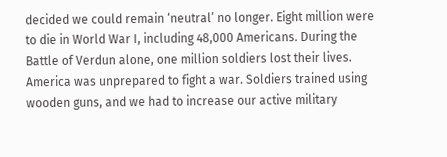decided we could remain ‘neutral’ no longer. Eight million were to die in World War I, including 48,000 Americans. During the Battle of Verdun alone, one million soldiers lost their lives. America was unprepared to fight a war. Soldiers trained using wooden guns, and we had to increase our active military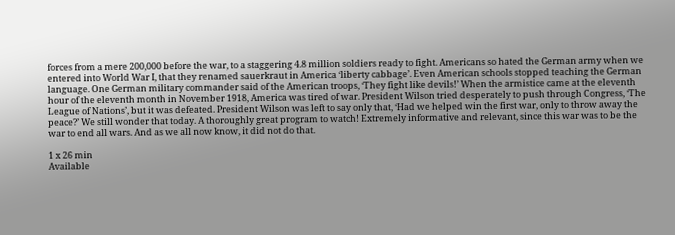forces from a mere 200,000 before the war, to a staggering 4.8 million soldiers ready to fight. Americans so hated the German army when we entered into World War I, that they renamed sauerkraut in America ‘liberty cabbage’. Even American schools stopped teaching the German language. One German military commander said of the American troops, ‘They fight like devils!’ When the armistice came at the eleventh hour of the eleventh month in November 1918, America was tired of war. President Wilson tried desperately to push through Congress, ‘The League of Nations’, but it was defeated. President Wilson was left to say only that, ‘Had we helped win the first war, only to throw away the peace?’ We still wonder that today. A thoroughly great program to watch! Extremely informative and relevant, since this war was to be the war to end all wars. And as we all now know, it did not do that.

1 x 26 min
Available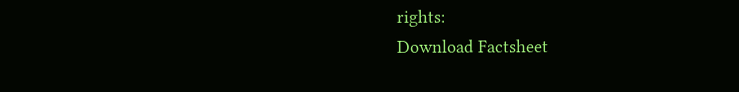rights:
Download Factsheet